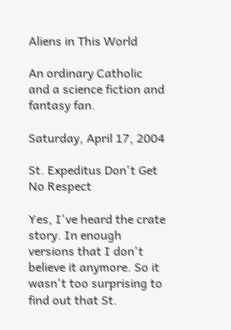Aliens in This World

An ordinary Catholic and a science fiction and fantasy fan.

Saturday, April 17, 2004

St. Expeditus Don't Get No Respect

Yes, I've heard the crate story. In enough versions that I don't believe it anymore. So it wasn't too surprising to find out that St.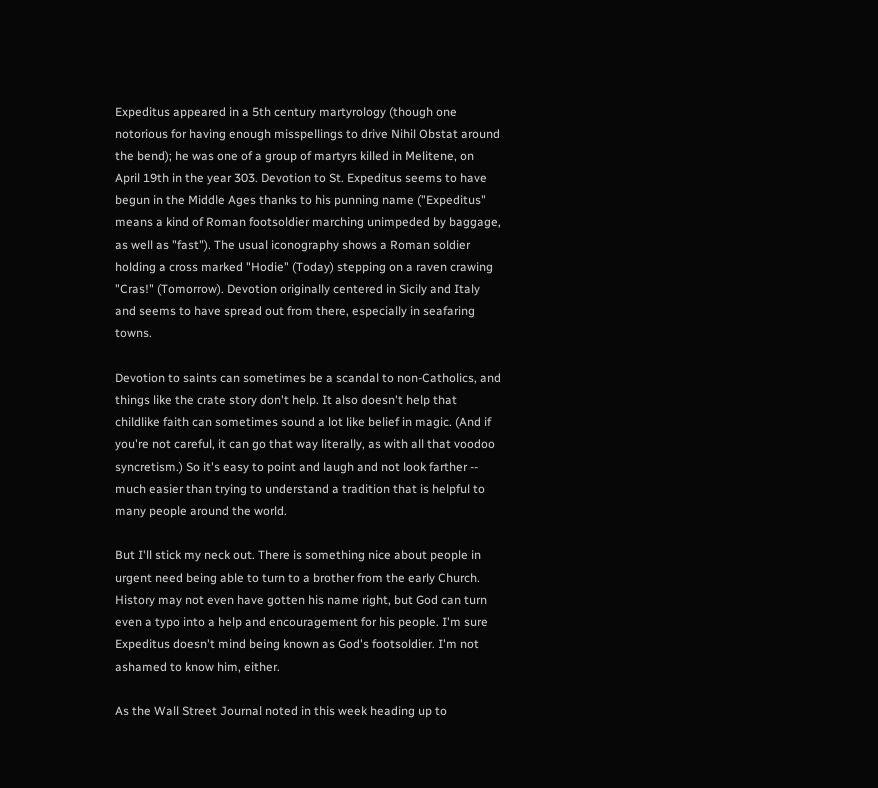Expeditus appeared in a 5th century martyrology (though one notorious for having enough misspellings to drive Nihil Obstat around the bend); he was one of a group of martyrs killed in Melitene, on April 19th in the year 303. Devotion to St. Expeditus seems to have begun in the Middle Ages thanks to his punning name ("Expeditus" means a kind of Roman footsoldier marching unimpeded by baggage, as well as "fast"). The usual iconography shows a Roman soldier holding a cross marked "Hodie" (Today) stepping on a raven crawing "Cras!" (Tomorrow). Devotion originally centered in Sicily and Italy and seems to have spread out from there, especially in seafaring towns.

Devotion to saints can sometimes be a scandal to non-Catholics, and things like the crate story don't help. It also doesn't help that childlike faith can sometimes sound a lot like belief in magic. (And if you're not careful, it can go that way literally, as with all that voodoo syncretism.) So it's easy to point and laugh and not look farther -- much easier than trying to understand a tradition that is helpful to many people around the world.

But I'll stick my neck out. There is something nice about people in urgent need being able to turn to a brother from the early Church. History may not even have gotten his name right, but God can turn even a typo into a help and encouragement for his people. I'm sure Expeditus doesn't mind being known as God's footsoldier. I'm not ashamed to know him, either.

As the Wall Street Journal noted in this week heading up to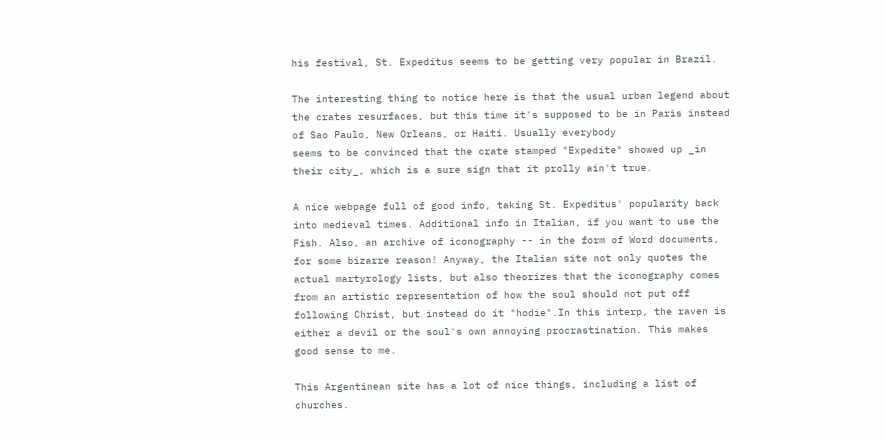his festival, St. Expeditus seems to be getting very popular in Brazil.

The interesting thing to notice here is that the usual urban legend about the crates resurfaces, but this time it's supposed to be in Paris instead of Sao Paulo, New Orleans, or Haiti. Usually everybody
seems to be convinced that the crate stamped "Expedite" showed up _in their city_, which is a sure sign that it prolly ain't true.

A nice webpage full of good info, taking St. Expeditus' popularity back into medieval times. Additional info in Italian, if you want to use the Fish. Also, an archive of iconography -- in the form of Word documents, for some bizarre reason! Anyway, the Italian site not only quotes the actual martyrology lists, but also theorizes that the iconography comes from an artistic representation of how the soul should not put off following Christ, but instead do it "hodie".In this interp, the raven is either a devil or the soul's own annoying procrastination. This makes good sense to me.

This Argentinean site has a lot of nice things, including a list of churches.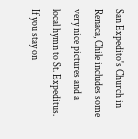San Expedito's Church in Renaca, Chile includes some very nice pictures and a local hymn to St. Expeditus. If you stay on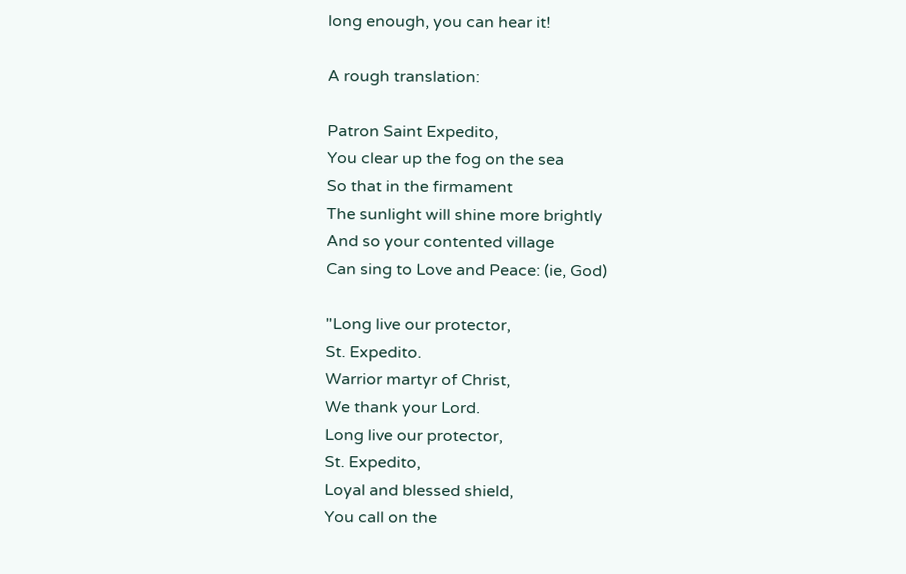long enough, you can hear it!

A rough translation:

Patron Saint Expedito,
You clear up the fog on the sea
So that in the firmament
The sunlight will shine more brightly
And so your contented village
Can sing to Love and Peace: (ie, God)

"Long live our protector,
St. Expedito.
Warrior martyr of Christ,
We thank your Lord.
Long live our protector,
St. Expedito,
Loyal and blessed shield,
You call on the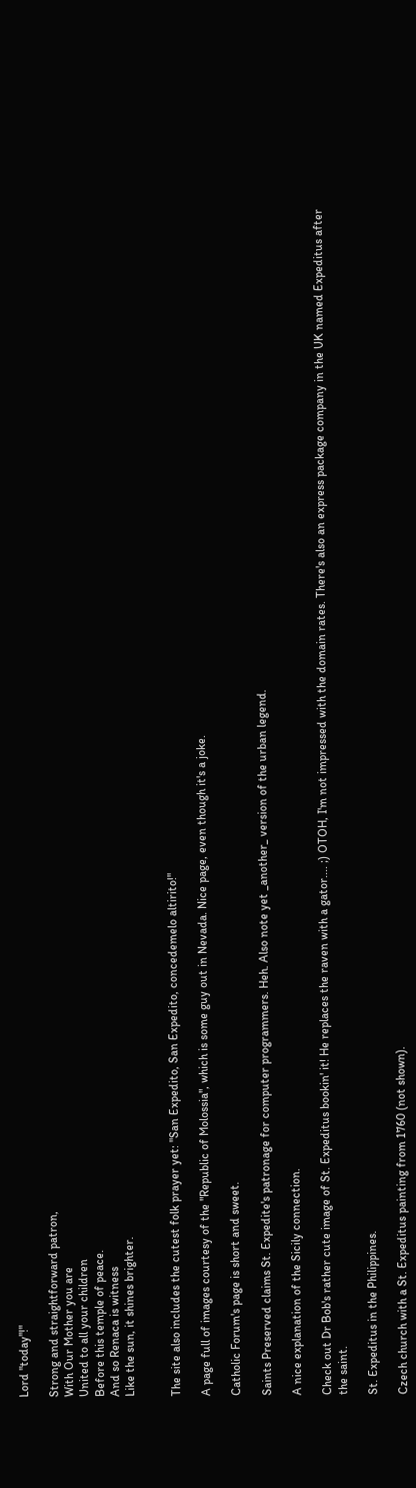Lord "today"!"

Strong and straightforward patron,
With Our Mother you are
United to all your children
Before this temple of peace.
And so Renaca is witness
Like the sun, it shines brighter.


The site also includes the cutest folk prayer yet: "San Expedito, San Expedito, concedemelo altirito!"

A page full of images courtesy of the "Republic of Molossia", which is some guy out in Nevada. Nice page, even though it's a joke.

Catholic Forum's page is short and sweet.

Saints Preserved claims St. Expedite's patronage for computer programmers. Heh. Also note yet _another_ version of the urban legend.

A nice explanation of the Sicily connection.

Check out Dr Bob's rather cute image of St. Expeditus bookin' it! He replaces the raven with a gator.... ;) OTOH, I'm not impressed with the domain rates. There's also an express package company in the UK named Expeditus after the saint.

St. Expeditus in the Philippines.

Czech church with a St. Expeditus painting from 1760 (not shown).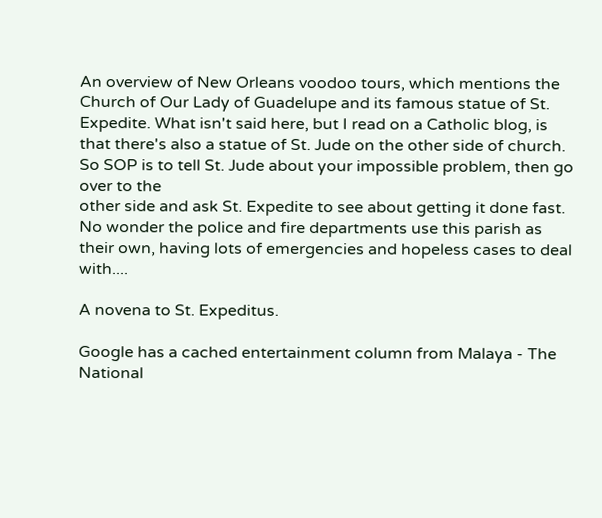An overview of New Orleans voodoo tours, which mentions the Church of Our Lady of Guadelupe and its famous statue of St. Expedite. What isn't said here, but I read on a Catholic blog, is that there's also a statue of St. Jude on the other side of church. So SOP is to tell St. Jude about your impossible problem, then go over to the
other side and ask St. Expedite to see about getting it done fast. No wonder the police and fire departments use this parish as their own, having lots of emergencies and hopeless cases to deal with....

A novena to St. Expeditus.

Google has a cached entertainment column from Malaya - The National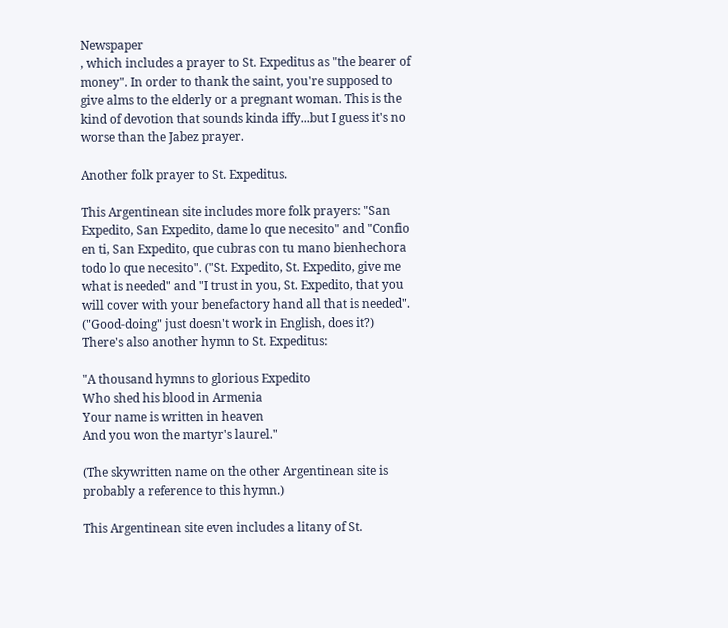Newspaper
, which includes a prayer to St. Expeditus as "the bearer of money". In order to thank the saint, you're supposed to give alms to the elderly or a pregnant woman. This is the kind of devotion that sounds kinda iffy...but I guess it's no worse than the Jabez prayer.

Another folk prayer to St. Expeditus.

This Argentinean site includes more folk prayers: "San Expedito, San Expedito, dame lo que necesito" and "Confio en ti, San Expedito, que cubras con tu mano bienhechora todo lo que necesito". ("St. Expedito, St. Expedito, give me what is needed" and "I trust in you, St. Expedito, that you will cover with your benefactory hand all that is needed". ("Good-doing" just doesn't work in English, does it?) There's also another hymn to St. Expeditus:

"A thousand hymns to glorious Expedito
Who shed his blood in Armenia
Your name is written in heaven
And you won the martyr's laurel."

(The skywritten name on the other Argentinean site is probably a reference to this hymn.)

This Argentinean site even includes a litany of St.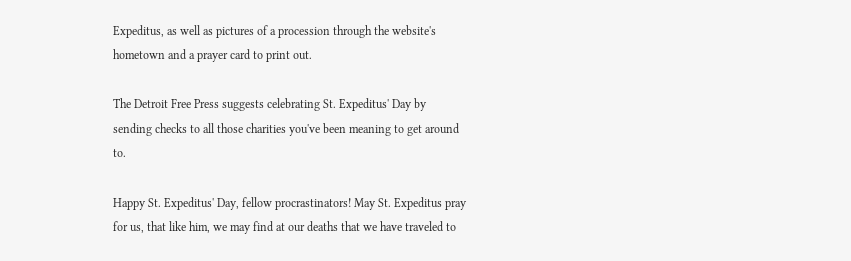Expeditus, as well as pictures of a procession through the website's hometown and a prayer card to print out.

The Detroit Free Press suggests celebrating St. Expeditus' Day by sending checks to all those charities you've been meaning to get around to.

Happy St. Expeditus' Day, fellow procrastinators! May St. Expeditus pray for us, that like him, we may find at our deaths that we have traveled to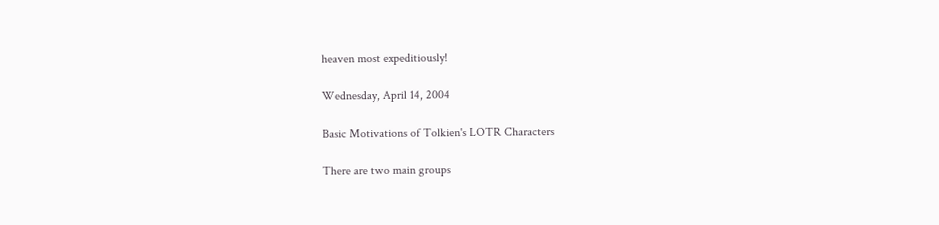heaven most expeditiously!

Wednesday, April 14, 2004

Basic Motivations of Tolkien's LOTR Characters

There are two main groups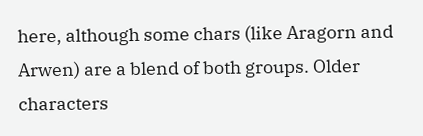here, although some chars (like Aragorn and Arwen) are a blend of both groups. Older characters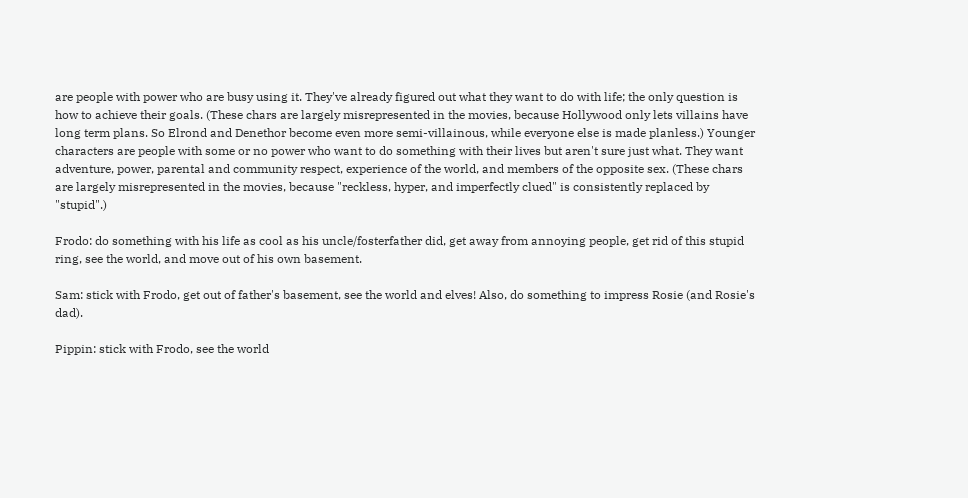are people with power who are busy using it. They've already figured out what they want to do with life; the only question is how to achieve their goals. (These chars are largely misrepresented in the movies, because Hollywood only lets villains have long term plans. So Elrond and Denethor become even more semi-villainous, while everyone else is made planless.) Younger characters are people with some or no power who want to do something with their lives but aren't sure just what. They want adventure, power, parental and community respect, experience of the world, and members of the opposite sex. (These chars are largely misrepresented in the movies, because "reckless, hyper, and imperfectly clued" is consistently replaced by "stupid".)

Frodo: do something with his life as cool as his uncle/fosterfather did, get away from annoying people, get rid of this stupid ring, see the world, and move out of his own basement.

Sam: stick with Frodo, get out of father's basement, see the world and elves! Also, do something to impress Rosie (and Rosie's dad).

Pippin: stick with Frodo, see the world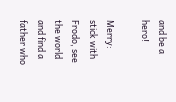and be a hero!

Merry: stick with Frodo, see the world and find a father who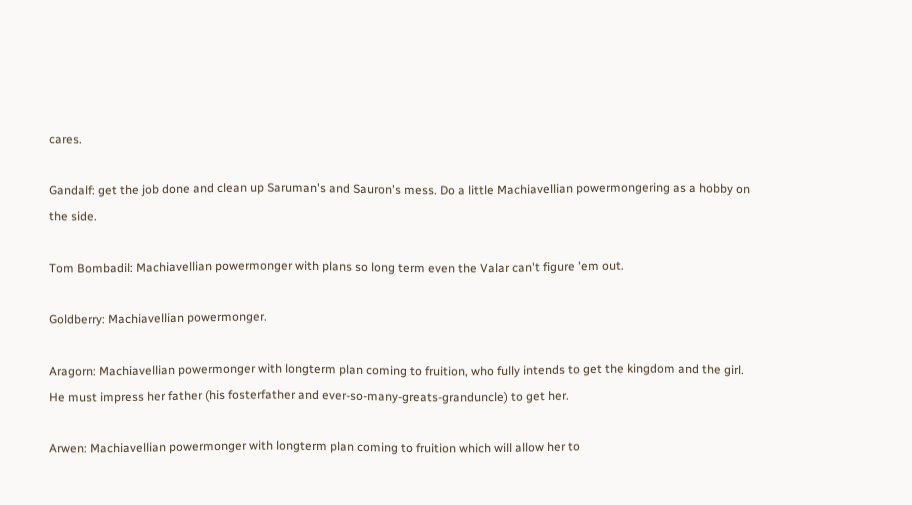cares.

Gandalf: get the job done and clean up Saruman's and Sauron's mess. Do a little Machiavellian powermongering as a hobby on the side.

Tom Bombadil: Machiavellian powermonger with plans so long term even the Valar can't figure 'em out.

Goldberry: Machiavellian powermonger.

Aragorn: Machiavellian powermonger with longterm plan coming to fruition, who fully intends to get the kingdom and the girl. He must impress her father (his fosterfather and ever-so-many-greats-granduncle) to get her.

Arwen: Machiavellian powermonger with longterm plan coming to fruition which will allow her to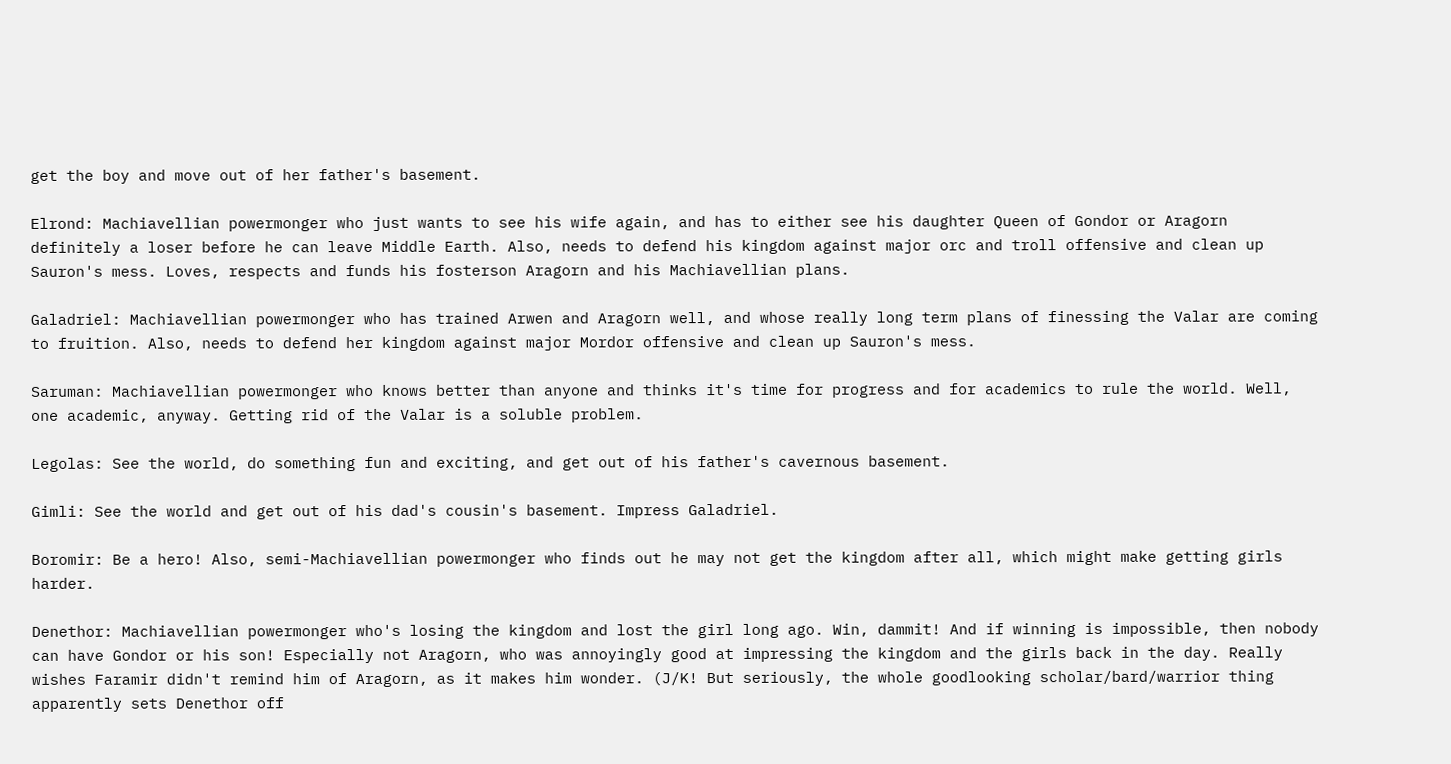get the boy and move out of her father's basement.

Elrond: Machiavellian powermonger who just wants to see his wife again, and has to either see his daughter Queen of Gondor or Aragorn definitely a loser before he can leave Middle Earth. Also, needs to defend his kingdom against major orc and troll offensive and clean up Sauron's mess. Loves, respects and funds his fosterson Aragorn and his Machiavellian plans.

Galadriel: Machiavellian powermonger who has trained Arwen and Aragorn well, and whose really long term plans of finessing the Valar are coming to fruition. Also, needs to defend her kingdom against major Mordor offensive and clean up Sauron's mess.

Saruman: Machiavellian powermonger who knows better than anyone and thinks it's time for progress and for academics to rule the world. Well, one academic, anyway. Getting rid of the Valar is a soluble problem.

Legolas: See the world, do something fun and exciting, and get out of his father's cavernous basement.

Gimli: See the world and get out of his dad's cousin's basement. Impress Galadriel.

Boromir: Be a hero! Also, semi-Machiavellian powermonger who finds out he may not get the kingdom after all, which might make getting girls harder.

Denethor: Machiavellian powermonger who's losing the kingdom and lost the girl long ago. Win, dammit! And if winning is impossible, then nobody can have Gondor or his son! Especially not Aragorn, who was annoyingly good at impressing the kingdom and the girls back in the day. Really wishes Faramir didn't remind him of Aragorn, as it makes him wonder. (J/K! But seriously, the whole goodlooking scholar/bard/warrior thing apparently sets Denethor off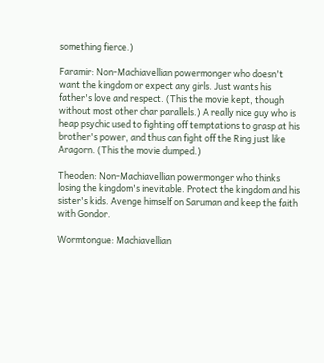something fierce.)

Faramir: Non-Machiavellian powermonger who doesn't want the kingdom or expect any girls. Just wants his father's love and respect. (This the movie kept, though without most other char parallels.) A really nice guy who is heap psychic used to fighting off temptations to grasp at his brother's power, and thus can fight off the Ring just like Aragorn. (This the movie dumped.)

Theoden: Non-Machiavellian powermonger who thinks losing the kingdom's inevitable. Protect the kingdom and his sister's kids. Avenge himself on Saruman and keep the faith with Gondor.

Wormtongue: Machiavellian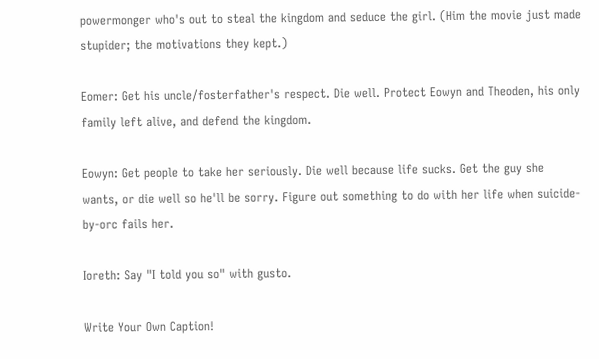powermonger who's out to steal the kingdom and seduce the girl. (Him the movie just made stupider; the motivations they kept.)

Eomer: Get his uncle/fosterfather's respect. Die well. Protect Eowyn and Theoden, his only family left alive, and defend the kingdom.

Eowyn: Get people to take her seriously. Die well because life sucks. Get the guy she wants, or die well so he'll be sorry. Figure out something to do with her life when suicide-by-orc fails her.

Ioreth: Say "I told you so" with gusto.

Write Your Own Caption!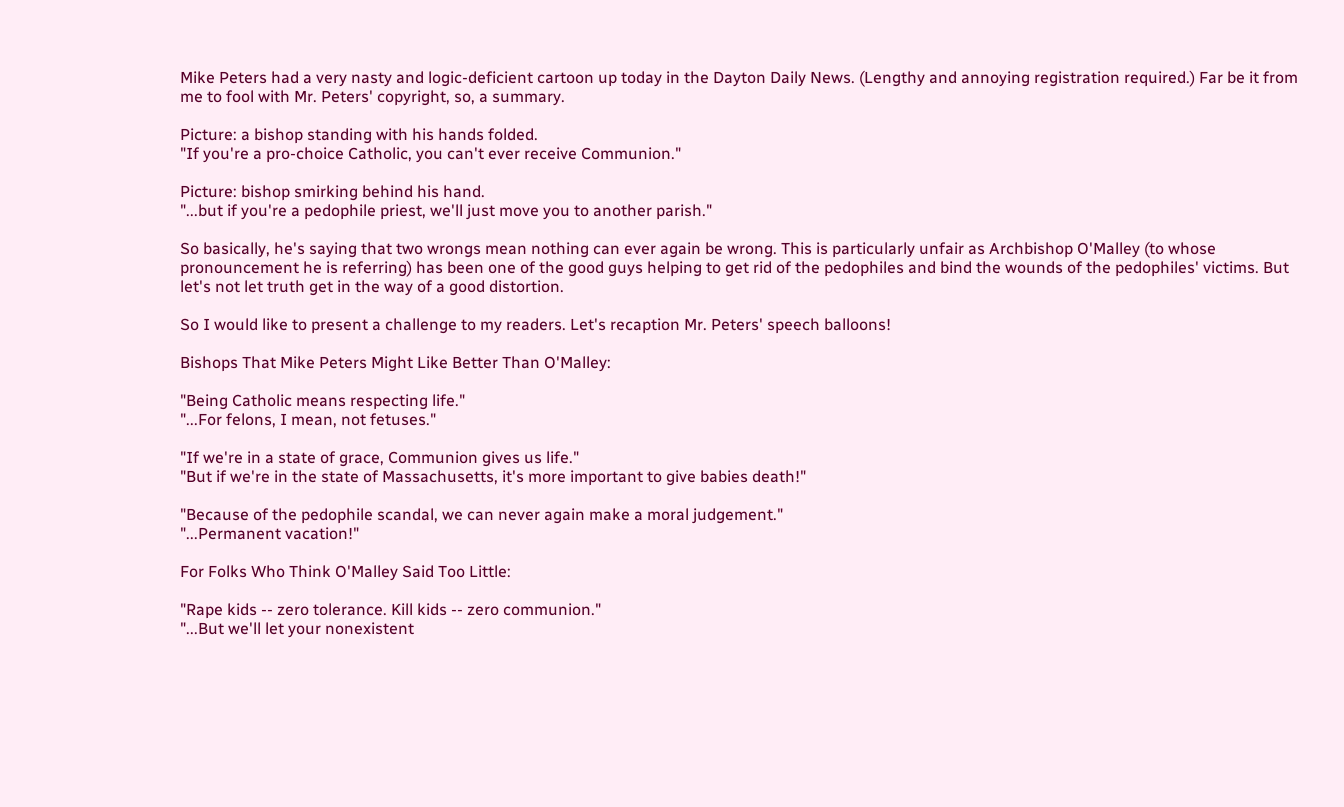Mike Peters had a very nasty and logic-deficient cartoon up today in the Dayton Daily News. (Lengthy and annoying registration required.) Far be it from me to fool with Mr. Peters' copyright, so, a summary.

Picture: a bishop standing with his hands folded.
"If you're a pro-choice Catholic, you can't ever receive Communion."

Picture: bishop smirking behind his hand.
"...but if you're a pedophile priest, we'll just move you to another parish."

So basically, he's saying that two wrongs mean nothing can ever again be wrong. This is particularly unfair as Archbishop O'Malley (to whose pronouncement he is referring) has been one of the good guys helping to get rid of the pedophiles and bind the wounds of the pedophiles' victims. But let's not let truth get in the way of a good distortion.

So I would like to present a challenge to my readers. Let's recaption Mr. Peters' speech balloons!

Bishops That Mike Peters Might Like Better Than O'Malley:

"Being Catholic means respecting life."
"...For felons, I mean, not fetuses."

"If we're in a state of grace, Communion gives us life."
"But if we're in the state of Massachusetts, it's more important to give babies death!"

"Because of the pedophile scandal, we can never again make a moral judgement."
"...Permanent vacation!"

For Folks Who Think O'Malley Said Too Little:

"Rape kids -- zero tolerance. Kill kids -- zero communion."
"...But we'll let your nonexistent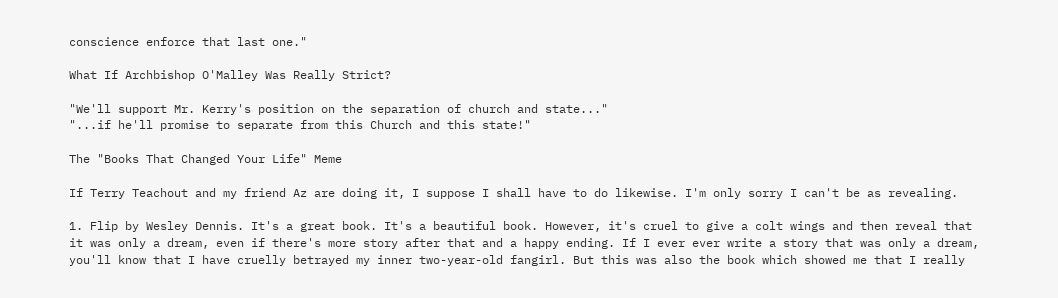conscience enforce that last one."

What If Archbishop O'Malley Was Really Strict?

"We'll support Mr. Kerry's position on the separation of church and state..."
"...if he'll promise to separate from this Church and this state!"

The "Books That Changed Your Life" Meme

If Terry Teachout and my friend Az are doing it, I suppose I shall have to do likewise. I'm only sorry I can't be as revealing.

1. Flip by Wesley Dennis. It's a great book. It's a beautiful book. However, it's cruel to give a colt wings and then reveal that it was only a dream, even if there's more story after that and a happy ending. If I ever ever write a story that was only a dream, you'll know that I have cruelly betrayed my inner two-year-old fangirl. But this was also the book which showed me that I really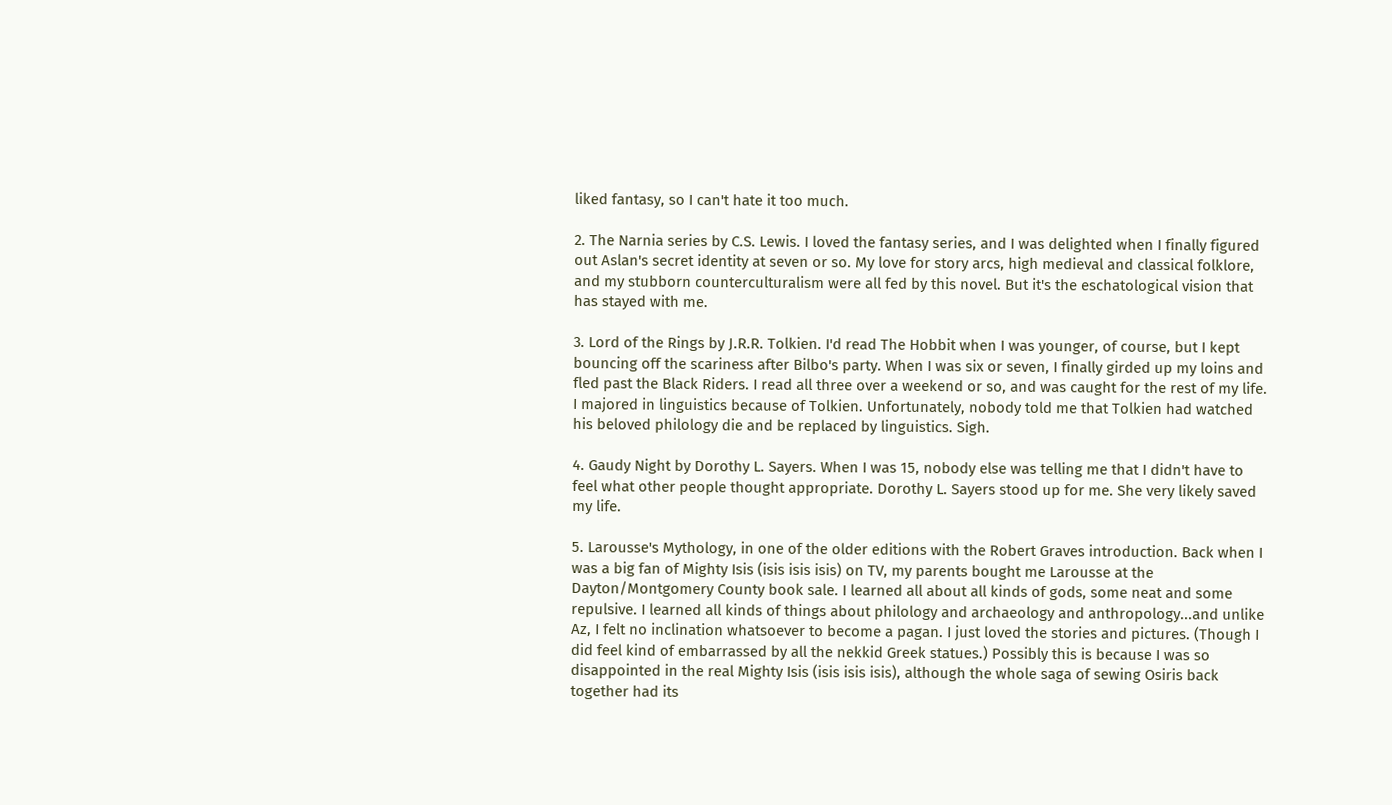liked fantasy, so I can't hate it too much.

2. The Narnia series by C.S. Lewis. I loved the fantasy series, and I was delighted when I finally figured out Aslan's secret identity at seven or so. My love for story arcs, high medieval and classical folklore, and my stubborn counterculturalism were all fed by this novel. But it's the eschatological vision that has stayed with me.

3. Lord of the Rings by J.R.R. Tolkien. I'd read The Hobbit when I was younger, of course, but I kept bouncing off the scariness after Bilbo's party. When I was six or seven, I finally girded up my loins and fled past the Black Riders. I read all three over a weekend or so, and was caught for the rest of my life. I majored in linguistics because of Tolkien. Unfortunately, nobody told me that Tolkien had watched his beloved philology die and be replaced by linguistics. Sigh.

4. Gaudy Night by Dorothy L. Sayers. When I was 15, nobody else was telling me that I didn't have to feel what other people thought appropriate. Dorothy L. Sayers stood up for me. She very likely saved my life.

5. Larousse's Mythology, in one of the older editions with the Robert Graves introduction. Back when I was a big fan of Mighty Isis (isis isis isis) on TV, my parents bought me Larousse at the Dayton/Montgomery County book sale. I learned all about all kinds of gods, some neat and some repulsive. I learned all kinds of things about philology and archaeology and anthropology...and unlike Az, I felt no inclination whatsoever to become a pagan. I just loved the stories and pictures. (Though I did feel kind of embarrassed by all the nekkid Greek statues.) Possibly this is because I was so disappointed in the real Mighty Isis (isis isis isis), although the whole saga of sewing Osiris back together had its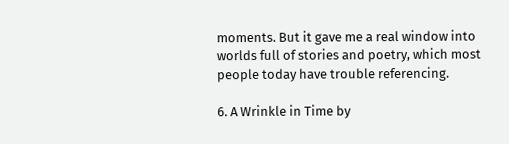moments. But it gave me a real window into worlds full of stories and poetry, which most people today have trouble referencing.

6. A Wrinkle in Time by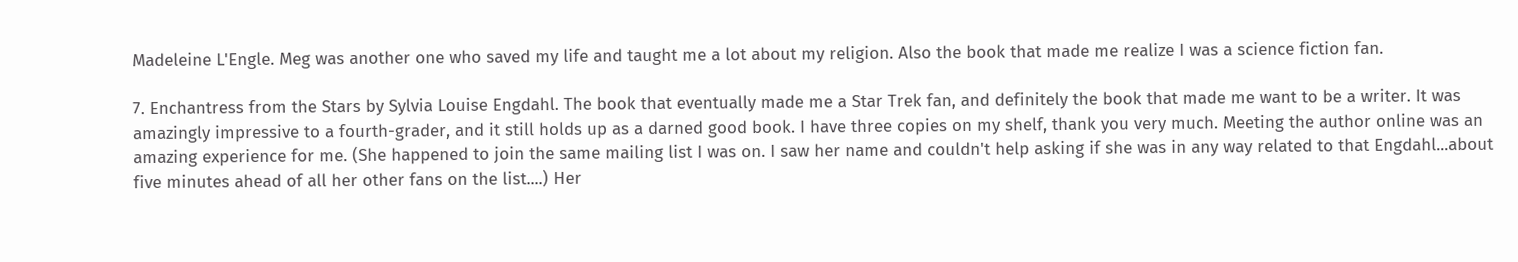Madeleine L'Engle. Meg was another one who saved my life and taught me a lot about my religion. Also the book that made me realize I was a science fiction fan.

7. Enchantress from the Stars by Sylvia Louise Engdahl. The book that eventually made me a Star Trek fan, and definitely the book that made me want to be a writer. It was amazingly impressive to a fourth-grader, and it still holds up as a darned good book. I have three copies on my shelf, thank you very much. Meeting the author online was an amazing experience for me. (She happened to join the same mailing list I was on. I saw her name and couldn't help asking if she was in any way related to that Engdahl...about five minutes ahead of all her other fans on the list....) Her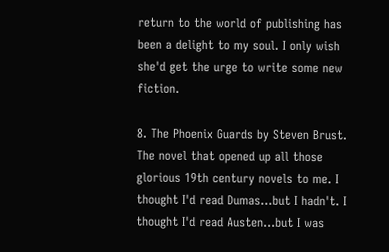return to the world of publishing has been a delight to my soul. I only wish she'd get the urge to write some new fiction.

8. The Phoenix Guards by Steven Brust. The novel that opened up all those glorious 19th century novels to me. I thought I'd read Dumas...but I hadn't. I thought I'd read Austen...but I was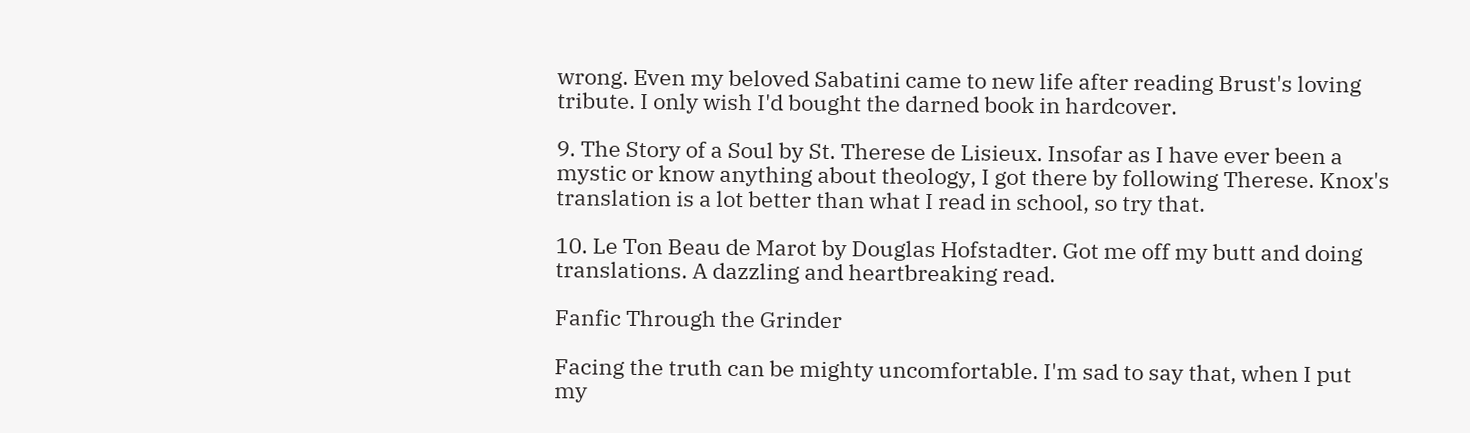wrong. Even my beloved Sabatini came to new life after reading Brust's loving tribute. I only wish I'd bought the darned book in hardcover.

9. The Story of a Soul by St. Therese de Lisieux. Insofar as I have ever been a mystic or know anything about theology, I got there by following Therese. Knox's translation is a lot better than what I read in school, so try that.

10. Le Ton Beau de Marot by Douglas Hofstadter. Got me off my butt and doing translations. A dazzling and heartbreaking read.

Fanfic Through the Grinder

Facing the truth can be mighty uncomfortable. I'm sad to say that, when I put my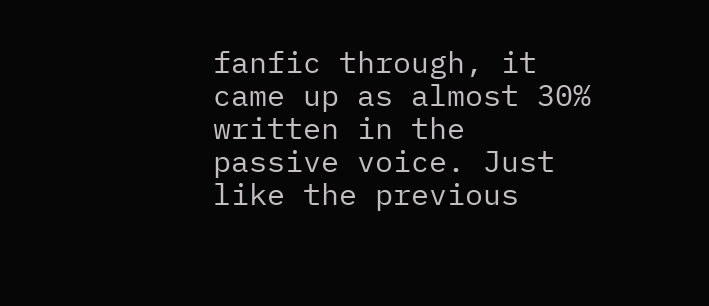fanfic through, it came up as almost 30% written in the passive voice. Just like the previous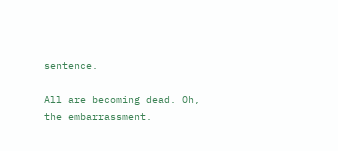sentence.

All are becoming dead. Oh, the embarrassment.